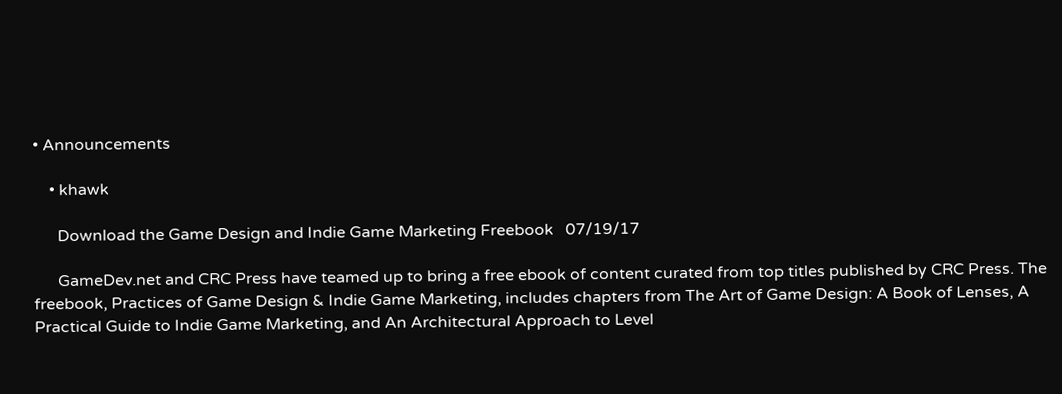• Announcements

    • khawk

      Download the Game Design and Indie Game Marketing Freebook   07/19/17

      GameDev.net and CRC Press have teamed up to bring a free ebook of content curated from top titles published by CRC Press. The freebook, Practices of Game Design & Indie Game Marketing, includes chapters from The Art of Game Design: A Book of Lenses, A Practical Guide to Indie Game Marketing, and An Architectural Approach to Level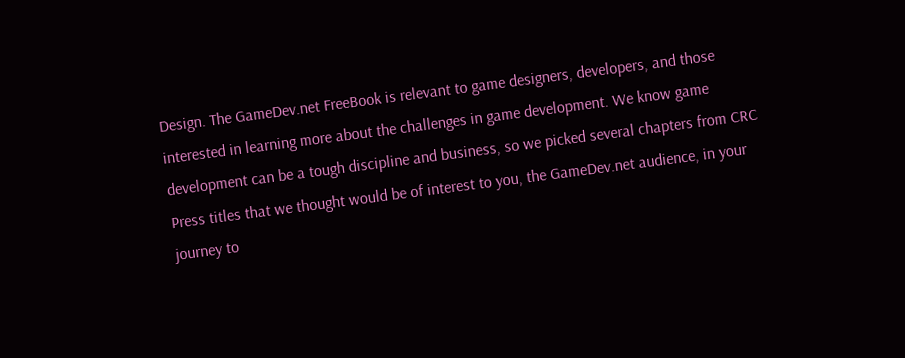Design. The GameDev.net FreeBook is relevant to game designers, developers, and those interested in learning more about the challenges in game development. We know game development can be a tough discipline and business, so we picked several chapters from CRC Press titles that we thought would be of interest to you, the GameDev.net audience, in your journey to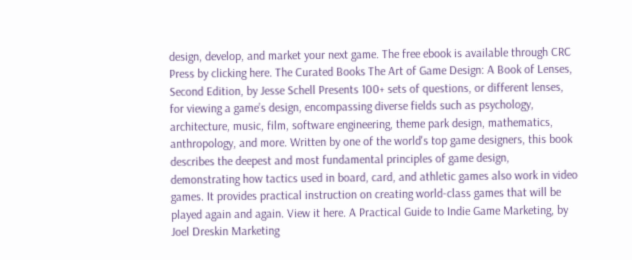design, develop, and market your next game. The free ebook is available through CRC Press by clicking here. The Curated Books The Art of Game Design: A Book of Lenses, Second Edition, by Jesse Schell Presents 100+ sets of questions, or different lenses, for viewing a game’s design, encompassing diverse fields such as psychology, architecture, music, film, software engineering, theme park design, mathematics, anthropology, and more. Written by one of the world's top game designers, this book describes the deepest and most fundamental principles of game design, demonstrating how tactics used in board, card, and athletic games also work in video games. It provides practical instruction on creating world-class games that will be played again and again. View it here. A Practical Guide to Indie Game Marketing, by Joel Dreskin Marketing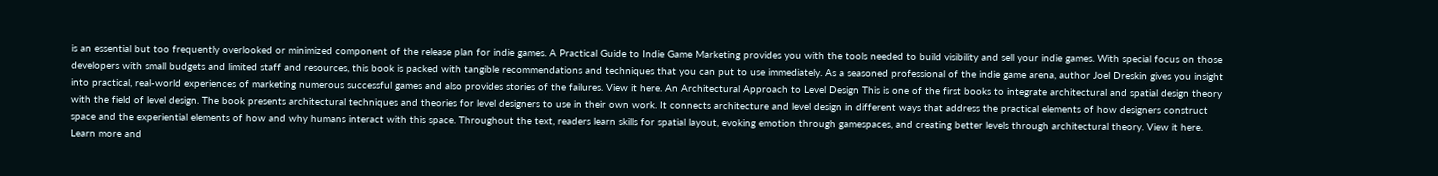is an essential but too frequently overlooked or minimized component of the release plan for indie games. A Practical Guide to Indie Game Marketing provides you with the tools needed to build visibility and sell your indie games. With special focus on those developers with small budgets and limited staff and resources, this book is packed with tangible recommendations and techniques that you can put to use immediately. As a seasoned professional of the indie game arena, author Joel Dreskin gives you insight into practical, real-world experiences of marketing numerous successful games and also provides stories of the failures. View it here. An Architectural Approach to Level Design This is one of the first books to integrate architectural and spatial design theory with the field of level design. The book presents architectural techniques and theories for level designers to use in their own work. It connects architecture and level design in different ways that address the practical elements of how designers construct space and the experiential elements of how and why humans interact with this space. Throughout the text, readers learn skills for spatial layout, evoking emotion through gamespaces, and creating better levels through architectural theory. View it here. Learn more and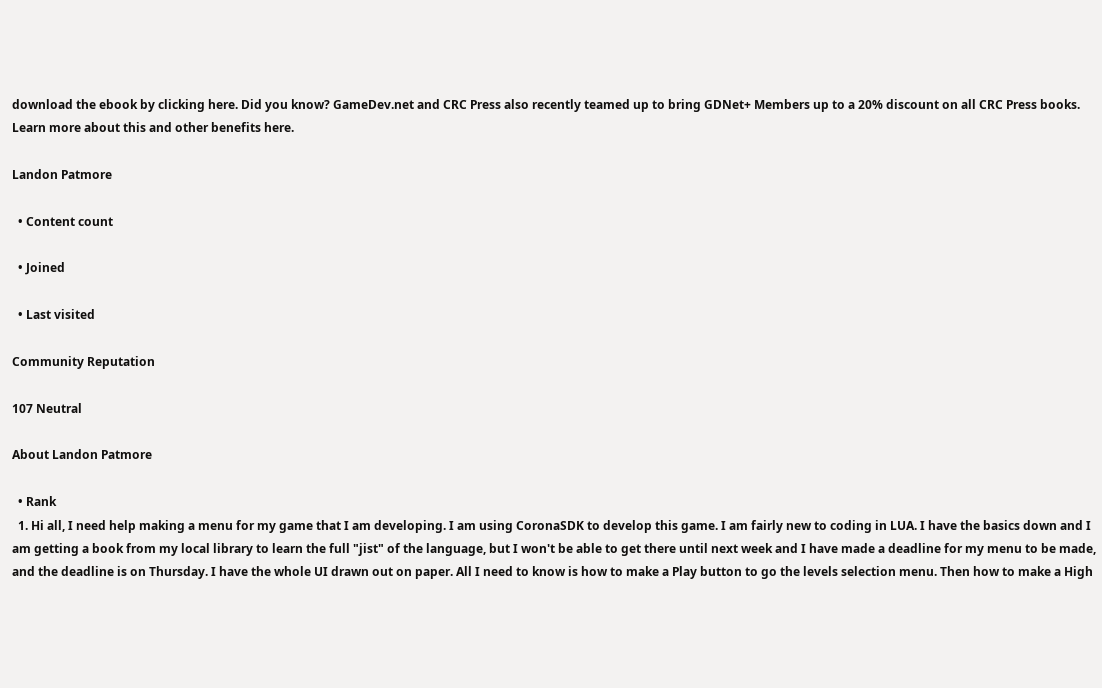download the ebook by clicking here. Did you know? GameDev.net and CRC Press also recently teamed up to bring GDNet+ Members up to a 20% discount on all CRC Press books. Learn more about this and other benefits here.

Landon Patmore

  • Content count

  • Joined

  • Last visited

Community Reputation

107 Neutral

About Landon Patmore

  • Rank
  1. Hi all, I need help making a menu for my game that I am developing. I am using CoronaSDK to develop this game. I am fairly new to coding in LUA. I have the basics down and I am getting a book from my local library to learn the full "jist" of the language, but I won't be able to get there until next week and I have made a deadline for my menu to be made, and the deadline is on Thursday. I have the whole UI drawn out on paper. All I need to know is how to make a Play button to go the levels selection menu. Then how to make a High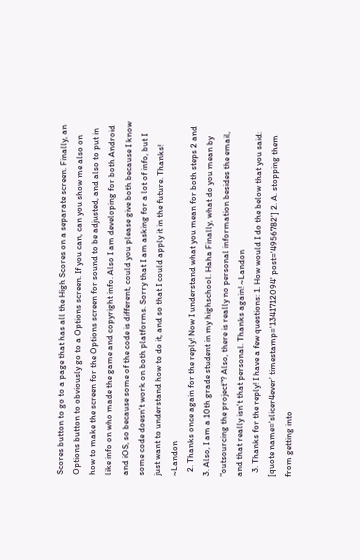Scores button to go to a page that has all the High Scores on a separate screen. Finally, an Options button to obviously go to a Options screen. If you can, can you show me also on how to make the screen for the Options screen for sound to be adjusted, and also to put in like info on who made the game and copyright info. Also I am developing for both Android and iOS, so because some of the code is different, could you please give both because I know some code doesn't work on both platforms. Sorry that I am asking for a lot of info, but I just want to understand how to do it, and so that I could apply it in the future. Thanks! ~Landon
  2. Thanks once again for the reply! Now I understand what you mean for both steps 2 and 3. Also, I am a 10th grade student in my highschool. Haha Finally, what do you mean by "outsourcing the project"? Also, there is really no personal information besides the email, and that really isn't that personal. Thanks again! ~Landon
  3. Thanks for the reply! I have a few questions: 1. How would I do the below that you said: [quote name='slicer4ever' timestamp='1341712094' post='4956782'] 2. A. stopping them from getting into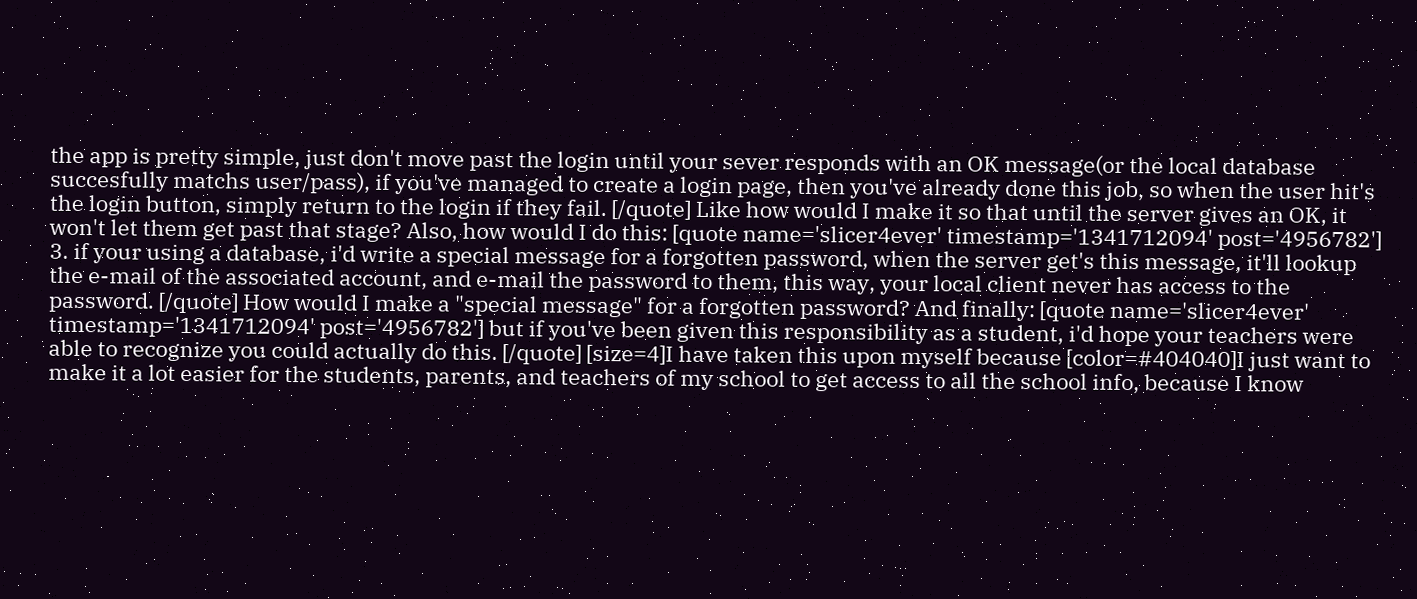the app is pretty simple, just don't move past the login until your sever responds with an OK message(or the local database succesfully matchs user/pass), if you've managed to create a login page, then you've already done this job, so when the user hit's the login button, simply return to the login if they fail. [/quote] Like how would I make it so that until the server gives an OK, it won't let them get past that stage? Also, how would I do this: [quote name='slicer4ever' timestamp='1341712094' post='4956782'] 3. if your using a database, i'd write a special message for a forgotten password, when the server get's this message, it'll lookup the e-mail of the associated account, and e-mail the password to them, this way, your local client never has access to the password. [/quote] How would I make a "special message" for a forgotten password? And finally: [quote name='slicer4ever' timestamp='1341712094' post='4956782'] but if you've been given this responsibility as a student, i'd hope your teachers were able to recognize you could actually do this. [/quote] [size=4]I have taken this upon myself because [color=#404040]I just want to make it a lot easier for the students, parents, and teachers of my school to get access to all the school info, because I know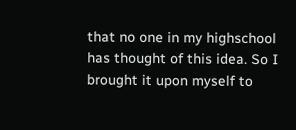that no one in my highschool has thought of this idea. So I brought it upon myself to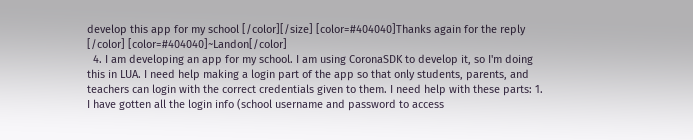develop this app for my school [/color][/size] [color=#404040]Thanks again for the reply [/color] [color=#404040]~Landon[/color]
  4. I am developing an app for my school. I am using CoronaSDK to develop it, so I'm doing this in LUA. I need help making a login part of the app so that only students, parents, and teachers can login with the correct credentials given to them. I need help with these parts: 1. I have gotten all the login info (school username and password to access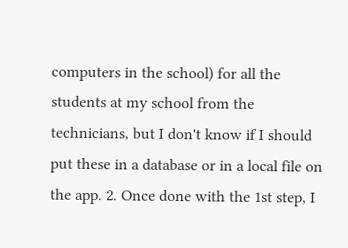computers in the school) for all the students at my school from the technicians, but I don't know if I should put these in a database or in a local file on the app. 2. Once done with the 1st step, I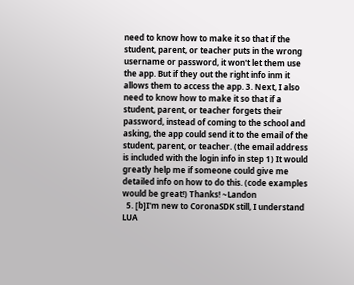need to know how to make it so that if the student, parent, or teacher puts in the wrong username or password, it won't let them use the app. But if they out the right info inm it allows them to access the app. 3. Next, I also need to know how to make it so that if a student, parent, or teacher forgets their password, instead of coming to the school and asking, the app could send it to the email of the student, parent, or teacher. (the email address is included with the login info in step 1) It would greatly help me if someone could give me detailed info on how to do this. (code examples would be great!) Thanks! ~Landon
  5. [b]I'm new to CoronaSDK still, I understand LUA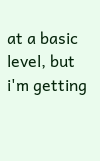at a basic level, but i'm getting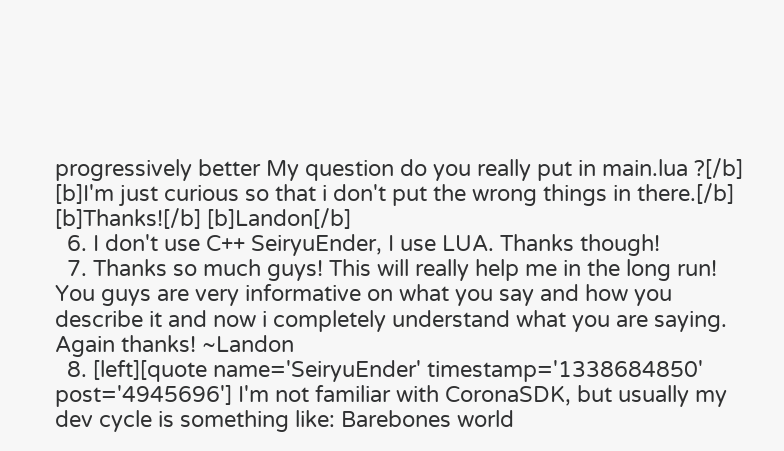progressively better My question do you really put in main.lua ?[/b] [b]I'm just curious so that i don't put the wrong things in there.[/b] [b]Thanks![/b] [b]Landon[/b]
  6. I don't use C++ SeiryuEnder, I use LUA. Thanks though!
  7. Thanks so much guys! This will really help me in the long run! You guys are very informative on what you say and how you describe it and now i completely understand what you are saying. Again thanks! ~Landon
  8. [left][quote name='SeiryuEnder' timestamp='1338684850' post='4945696'] I'm not familiar with CoronaSDK, but usually my dev cycle is something like: Barebones world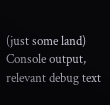(just some land) Console output, relevant debug text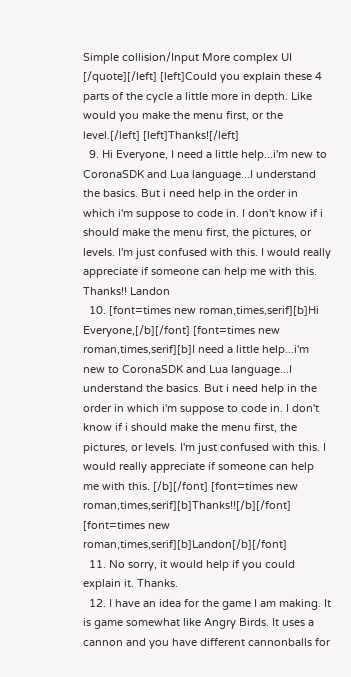Simple collision/Input More complex UI [/quote][/left] [left]Could you explain these 4 parts of the cycle a little more in depth. Like would you make the menu first, or the level.[/left] [left]Thanks![/left]
  9. Hi Everyone, I need a little help...i'm new to CoronaSDK and Lua language...I understand the basics. But i need help in the order in which i'm suppose to code in. I don't know if i should make the menu first, the pictures, or levels. I'm just confused with this. I would really appreciate if someone can help me with this. Thanks!! Landon
  10. [font=times new roman,times,serif][b]Hi Everyone,[/b][/font] [font=times new roman,times,serif][b]I need a little help...i'm new to CoronaSDK and Lua language...I understand the basics. But i need help in the order in which i'm suppose to code in. I don't know if i should make the menu first, the pictures, or levels. I'm just confused with this. I would really appreciate if someone can help me with this. [/b][/font] [font=times new roman,times,serif][b]Thanks!![/b][/font] [font=times new roman,times,serif][b]Landon[/b][/font]
  11. No sorry, it would help if you could explain it. Thanks.
  12. I have an idea for the game I am making. It is game somewhat like Angry Birds. It uses a cannon and you have different cannonballs for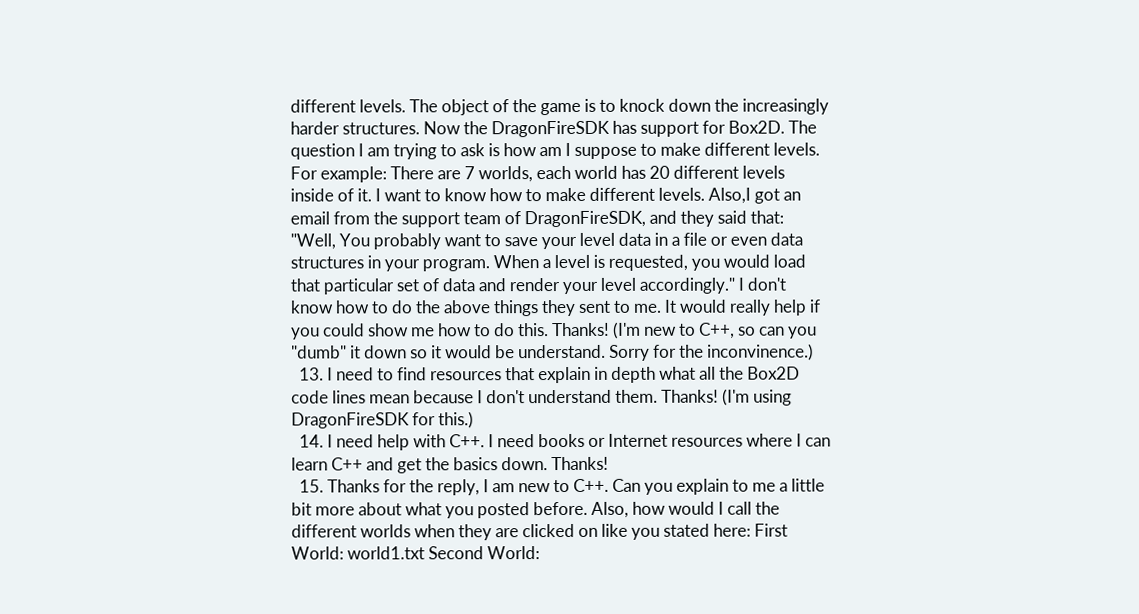different levels. The object of the game is to knock down the increasingly harder structures. Now the DragonFireSDK has support for Box2D. The question I am trying to ask is how am I suppose to make different levels. For example: There are 7 worlds, each world has 20 different levels inside of it. I want to know how to make different levels. Also,I got an email from the support team of DragonFireSDK, and they said that: "Well, You probably want to save your level data in a file or even data structures in your program. When a level is requested, you would load that particular set of data and render your level accordingly." I don't know how to do the above things they sent to me. It would really help if you could show me how to do this. Thanks! (I'm new to C++, so can you "dumb" it down so it would be understand. Sorry for the inconvinence.)
  13. I need to find resources that explain in depth what all the Box2D code lines mean because I don't understand them. Thanks! (I'm using DragonFireSDK for this.)
  14. I need help with C++. I need books or Internet resources where I can learn C++ and get the basics down. Thanks!
  15. Thanks for the reply, I am new to C++. Can you explain to me a little bit more about what you posted before. Also, how would I call the different worlds when they are clicked on like you stated here: First World: world1.txt Second World: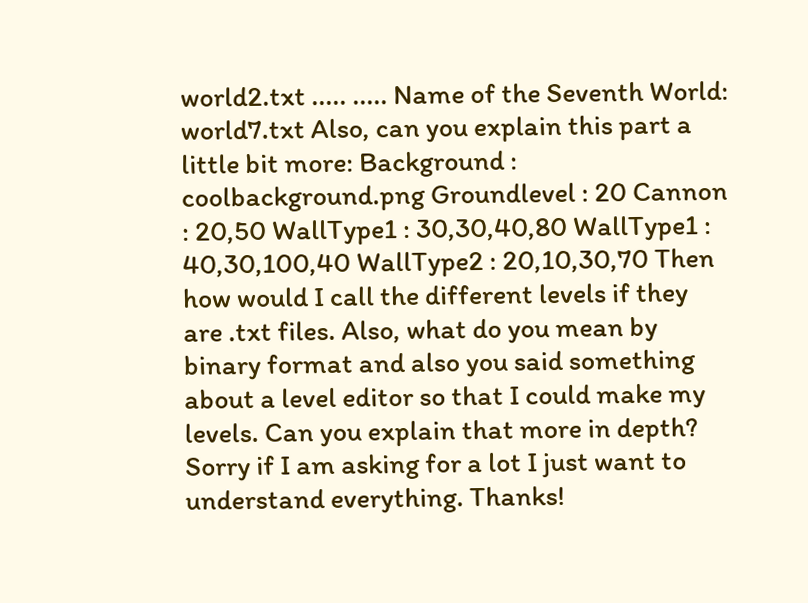world2.txt ..... ..... Name of the Seventh World: world7.txt Also, can you explain this part a little bit more: Background : coolbackground.png Groundlevel : 20 Cannon : 20,50 WallType1 : 30,30,40,80 WallType1 : 40,30,100,40 WallType2 : 20,10,30,70 Then how would I call the different levels if they are .txt files. Also, what do you mean by binary format and also you said something about a level editor so that I could make my levels. Can you explain that more in depth? Sorry if I am asking for a lot I just want to understand everything. Thanks!